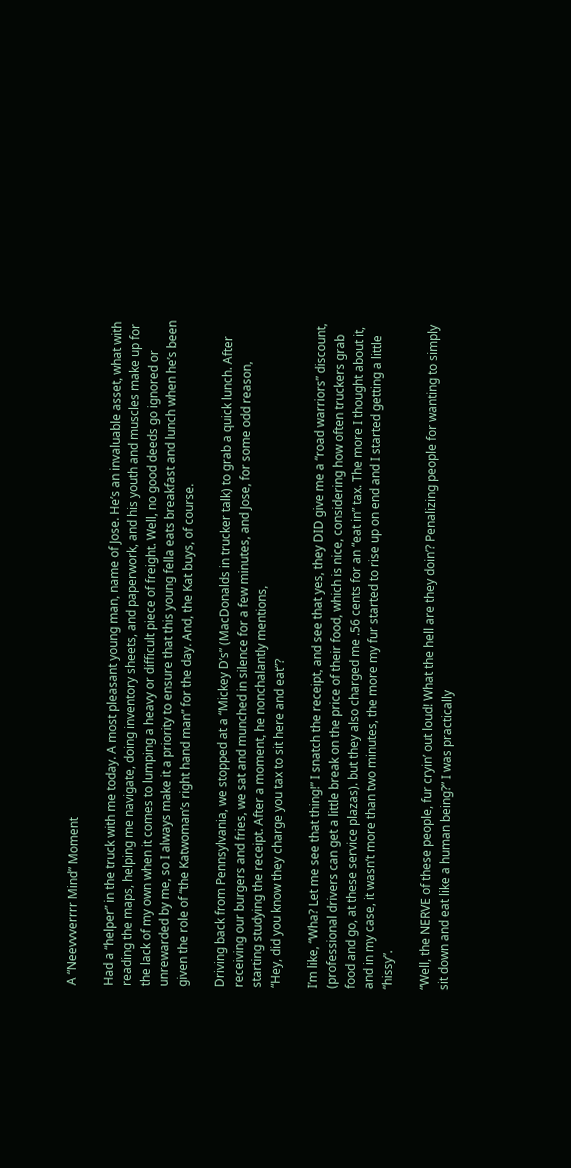A “Neevvverrrr Mind” Moment

Had a “helper” in the truck with me today. A most pleasant young man, name of Jose. He’s an invaluable asset, what with reading the maps, helping me navigate, doing inventory sheets, and paperwork, and his youth and muscles make up for the lack of my own when it comes to lumping a heavy or difficult piece of freight. Well, no good deeds go ignored or unrewarded by me, so I always make it a priority to ensure that this young fella eats breakfast and lunch when he’s been given the role of “the Katwoman’s right hand man” for the day. And, the Kat buys, of course.

Driving back from Pennsylvania, we stopped at a “Mickey D’s” (MacDonalds in trucker talk) to grab a quick lunch. After receiving our burgers and fries, we sat and munched in silence for a few minutes, and Jose, for some odd reason, starting studying the receipt. After a moment, he nonchalantly mentions,
“Hey, did you know they charge you tax to sit here and eat”?

I’m like, “Wha? Let me see that thing!” I snatch the receipt, and see that yes, they DID give me a “road warriors” discount, (professional drivers can get a little break on the price of their food, which is nice, considering how often truckers grab food and go, at these service plazas). but they also charged me .56 cents for an “eat in” tax. The more I thought about it, and in my case, it wasn’t more than two minutes, the more my fur started to rise up on end and I started getting a little “hissy”.

“Well, the NERVE of these people, fur cryin’ out loud! What the hell are they doin’? Penalizing people for wanting to simply sit down and eat like a human being?” I was practically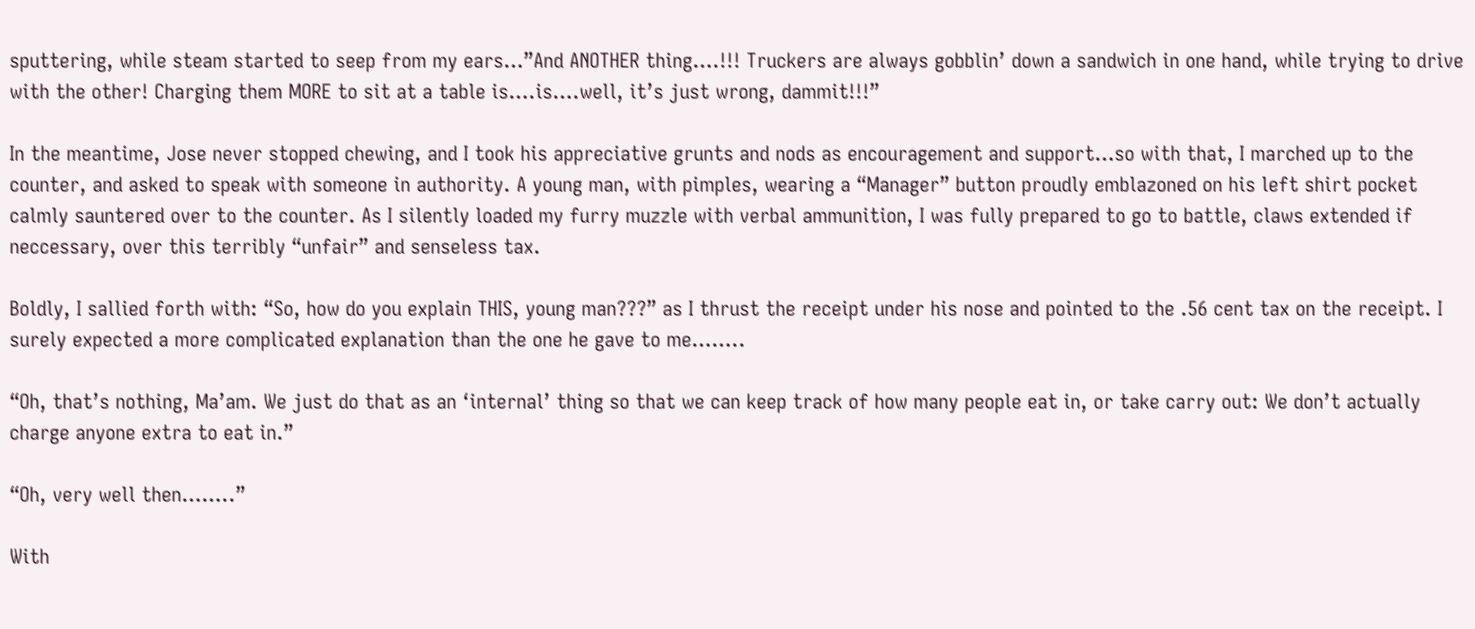sputtering, while steam started to seep from my ears…”And ANOTHER thing….!!! Truckers are always gobblin’ down a sandwich in one hand, while trying to drive with the other! Charging them MORE to sit at a table is….is….well, it’s just wrong, dammit!!!”

In the meantime, Jose never stopped chewing, and I took his appreciative grunts and nods as encouragement and support…so with that, I marched up to the counter, and asked to speak with someone in authority. A young man, with pimples, wearing a “Manager” button proudly emblazoned on his left shirt pocket calmly sauntered over to the counter. As I silently loaded my furry muzzle with verbal ammunition, I was fully prepared to go to battle, claws extended if neccessary, over this terribly “unfair” and senseless tax.

Boldly, I sallied forth with: “So, how do you explain THIS, young man???” as I thrust the receipt under his nose and pointed to the .56 cent tax on the receipt. I surely expected a more complicated explanation than the one he gave to me……..

“Oh, that’s nothing, Ma’am. We just do that as an ‘internal’ thing so that we can keep track of how many people eat in, or take carry out: We don’t actually charge anyone extra to eat in.”

“Oh, very well then……..”

With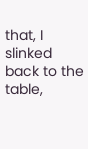that, I slinked back to the table,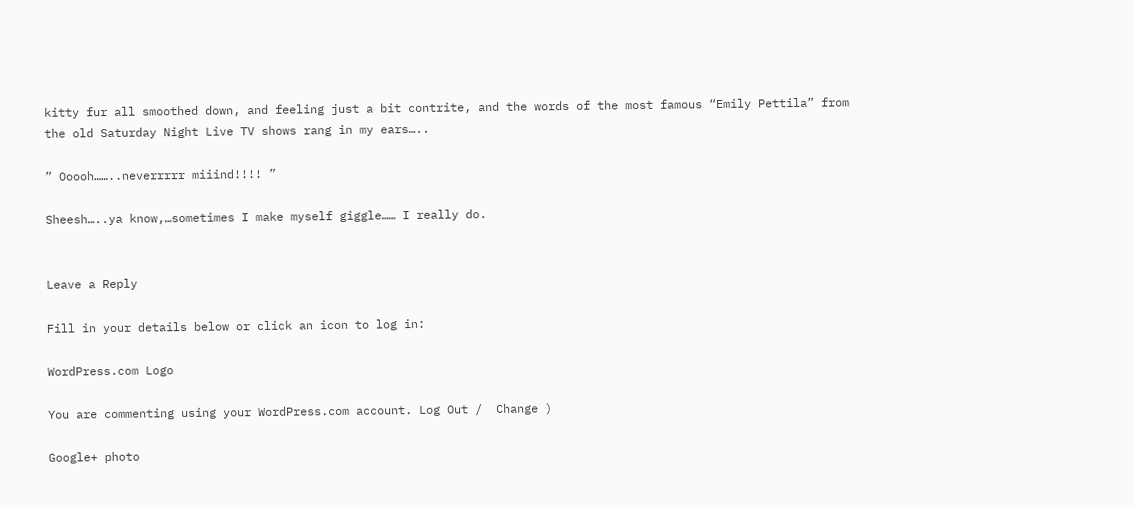kitty fur all smoothed down, and feeling just a bit contrite, and the words of the most famous “Emily Pettila” from the old Saturday Night Live TV shows rang in my ears…..

” Ooooh……..neverrrrr miiind!!!! ”

Sheesh…..ya know,…sometimes I make myself giggle…… I really do.


Leave a Reply

Fill in your details below or click an icon to log in:

WordPress.com Logo

You are commenting using your WordPress.com account. Log Out /  Change )

Google+ photo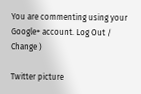You are commenting using your Google+ account. Log Out /  Change )

Twitter picture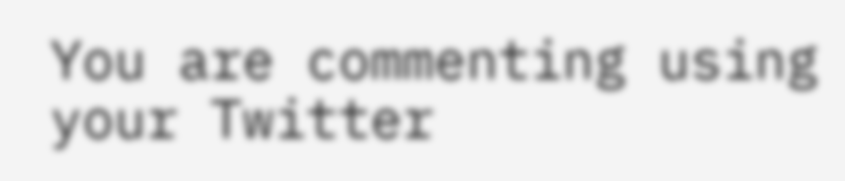You are commenting using your Twitter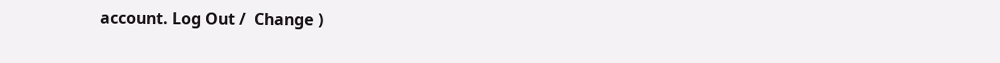account. Log Out /  Change )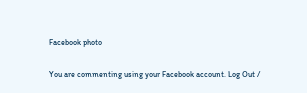Facebook photo

You are commenting using your Facebook account. Log Out /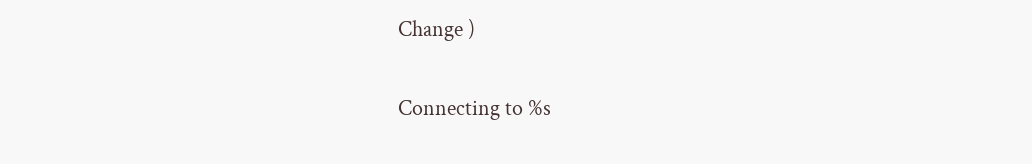Change )


Connecting to %s